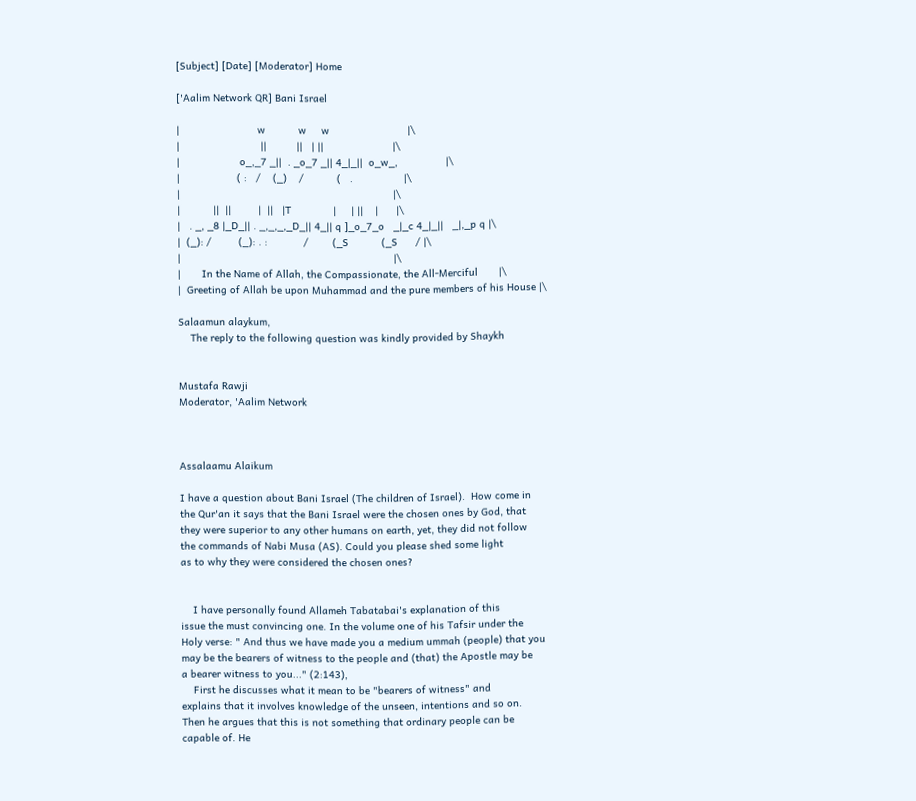[Subject] [Date] [Moderator] Home

['Aalim Network QR] Bani Israel

|                          w           w     w                          |\
|                           ||          ||   | ||                       |\
|                    o_,_7 _||  . _o_7 _|| 4_|_||  o_w_,                |\
|                   ( :   /    (_)    /           (   .                 |\
|                                                                       |\
|           ||  ||         |  ||   |T              |     | ||    |      |\
|   . _, _8 |_D_|| . _,_,_,_D_|| 4_|| q ]_o_7_o   _|_c 4_|_||   _|,_p q |\
|  (_): /         (_): . :            /        (_S           (_S      / |\
|                                                                       |\
|       In the Name of Allah, the Compassionate, the All-Merciful       |\
|  Greeting of Allah be upon Muhammad and the pure members of his House |\

Salaamun alaykum,
    The reply to the following question was kindly provided by Shaykh


Mustafa Rawji
Moderator, 'Aalim Network



Assalaamu Alaikum

I have a question about Bani Israel (The children of Israel).  How come in
the Qur'an it says that the Bani Israel were the chosen ones by God, that
they were superior to any other humans on earth, yet, they did not follow
the commands of Nabi Musa (AS). Could you please shed some light
as to why they were considered the chosen ones?


    I have personally found Allameh Tabatabai's explanation of this
issue the must convincing one. In the volume one of his Tafsir under the
Holy verse: " And thus we have made you a medium ummah (people) that you
may be the bearers of witness to the people and (that) the Apostle may be
a bearer witness to you..." (2:143),
    First he discusses what it mean to be "bearers of witness" and
explains that it involves knowledge of the unseen, intentions and so on.
Then he argues that this is not something that ordinary people can be
capable of. He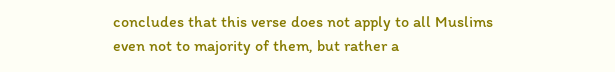concludes that this verse does not apply to all Muslims
even not to majority of them, but rather a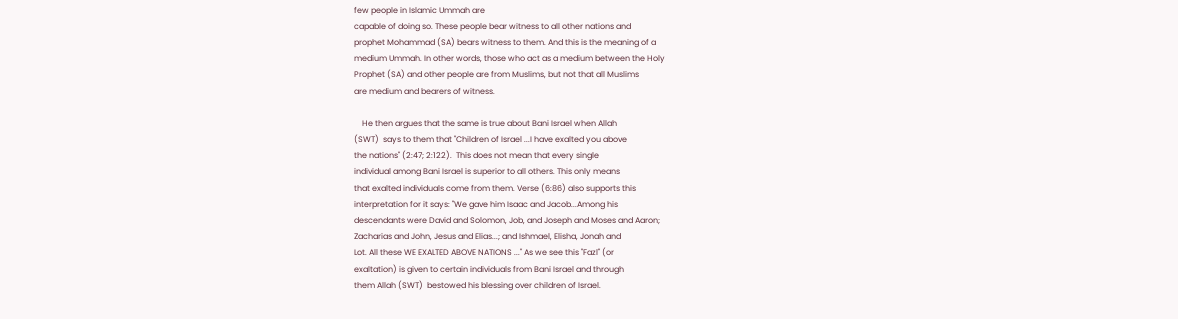few people in Islamic Ummah are
capable of doing so. These people bear witness to all other nations and
prophet Mohammad (SA) bears witness to them. And this is the meaning of a
medium Ummah. In other words, those who act as a medium between the Holy
Prophet (SA) and other people are from Muslims, but not that all Muslims
are medium and bearers of witness.

    He then argues that the same is true about Bani Israel when Allah
(SWT)  says to them that "Children of Israel ...I have exalted you above
the nations" (2:47; 2:122).  This does not mean that every single
individual among Bani Israel is superior to all others. This only means
that exalted individuals come from them. Verse (6:86) also supports this
interpretation for it says: "We gave him Isaac and Jacob...Among his
descendants were David and Solomon, Job, and Joseph and Moses and Aaron;
Zacharias and John, Jesus and Elias...; and Ishmael, Elisha, Jonah and
Lot. All these WE EXALTED ABOVE NATIONS ..." As we see this "Fazl" (or
exaltation) is given to certain individuals from Bani Israel and through
them Allah (SWT)  bestowed his blessing over children of Israel.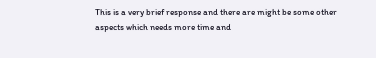This is a very brief response and there are might be some other
aspects which needs more time and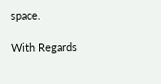space.

With Regards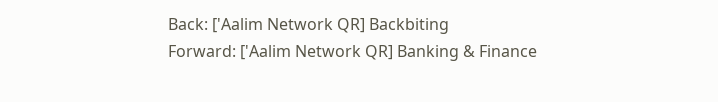Back: ['Aalim Network QR] Backbiting
Forward: ['Aalim Network QR] Banking & Finance